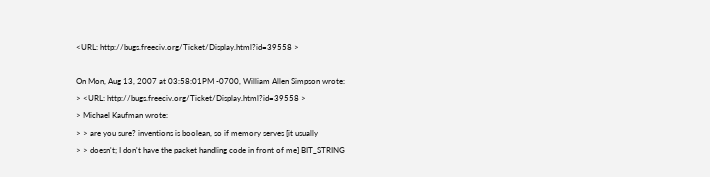<URL: http://bugs.freeciv.org/Ticket/Display.html?id=39558 >

On Mon, Aug 13, 2007 at 03:58:01PM -0700, William Allen Simpson wrote:
> <URL: http://bugs.freeciv.org/Ticket/Display.html?id=39558 >
> Michael Kaufman wrote:
> > are you sure? inventions is boolean, so if memory serves [it usually
> > doesn't; I don't have the packet handling code in front of me] BIT_STRING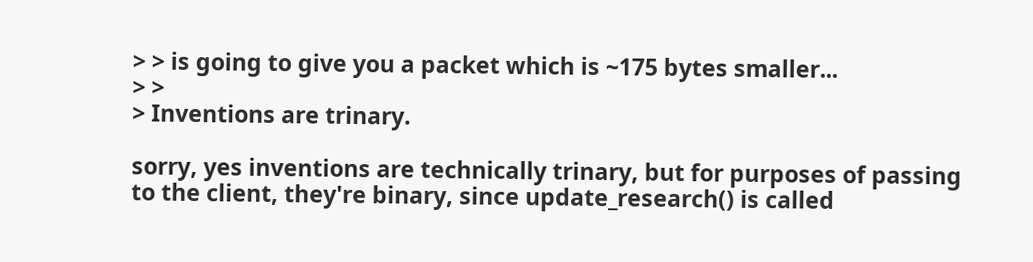> > is going to give you a packet which is ~175 bytes smaller...
> >
> Inventions are trinary.

sorry, yes inventions are technically trinary, but for purposes of passing
to the client, they're binary, since update_research() is called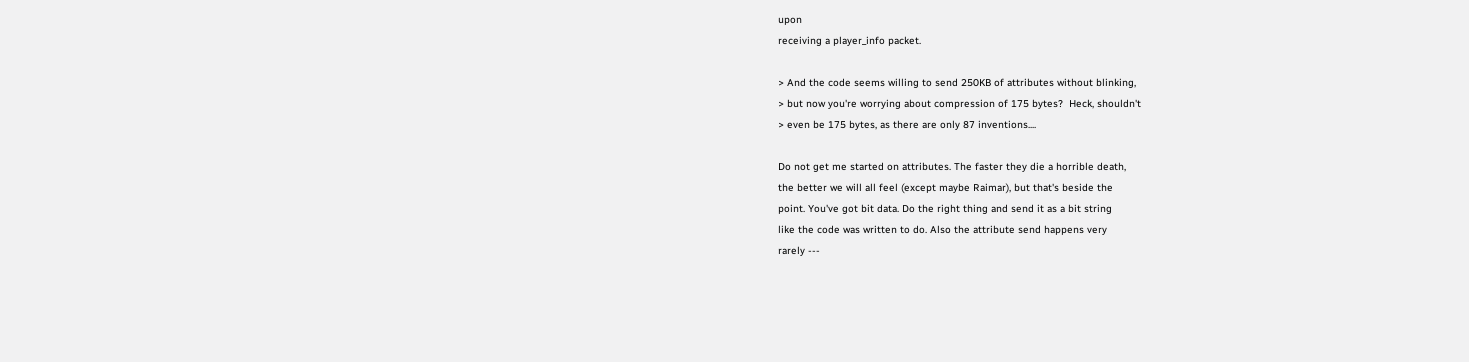upon
receiving a player_info packet.

> And the code seems willing to send 250KB of attributes without blinking,
> but now you're worrying about compression of 175 bytes?  Heck, shouldn't
> even be 175 bytes, as there are only 87 inventions....

Do not get me started on attributes. The faster they die a horrible death,
the better we will all feel (except maybe Raimar), but that's beside the
point. You've got bit data. Do the right thing and send it as a bit string
like the code was written to do. Also the attribute send happens very
rarely ---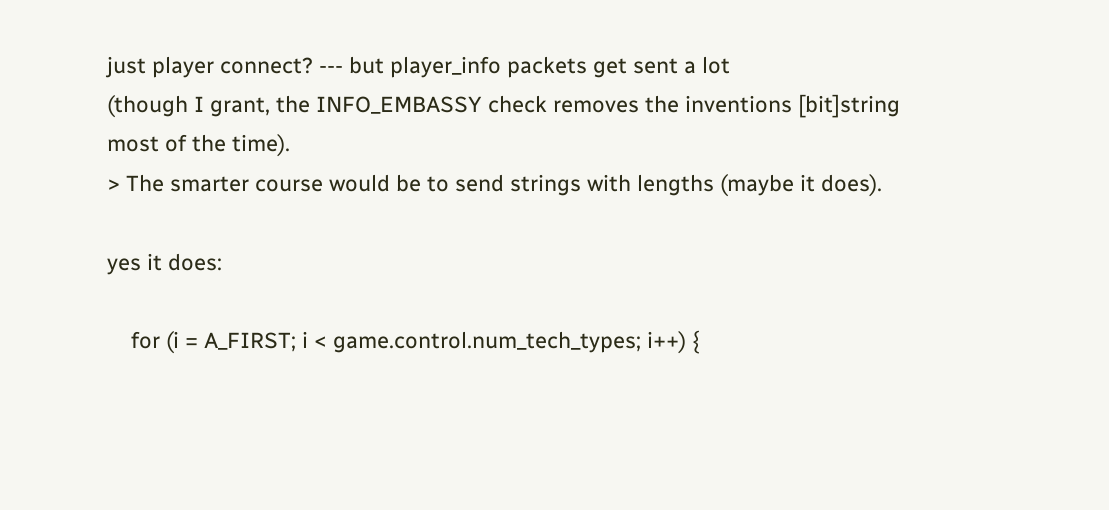just player connect? --- but player_info packets get sent a lot
(though I grant, the INFO_EMBASSY check removes the inventions [bit]string
most of the time).
> The smarter course would be to send strings with lengths (maybe it does).

yes it does:

    for (i = A_FIRST; i < game.control.num_tech_types; i++) {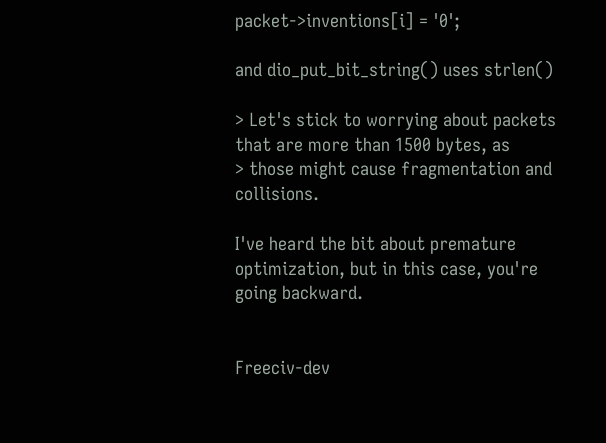packet->inventions[i] = '0';

and dio_put_bit_string() uses strlen()

> Let's stick to worrying about packets that are more than 1500 bytes, as
> those might cause fragmentation and collisions.

I've heard the bit about premature optimization, but in this case, you're
going backward.


Freeciv-dev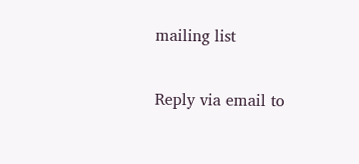mailing list

Reply via email to